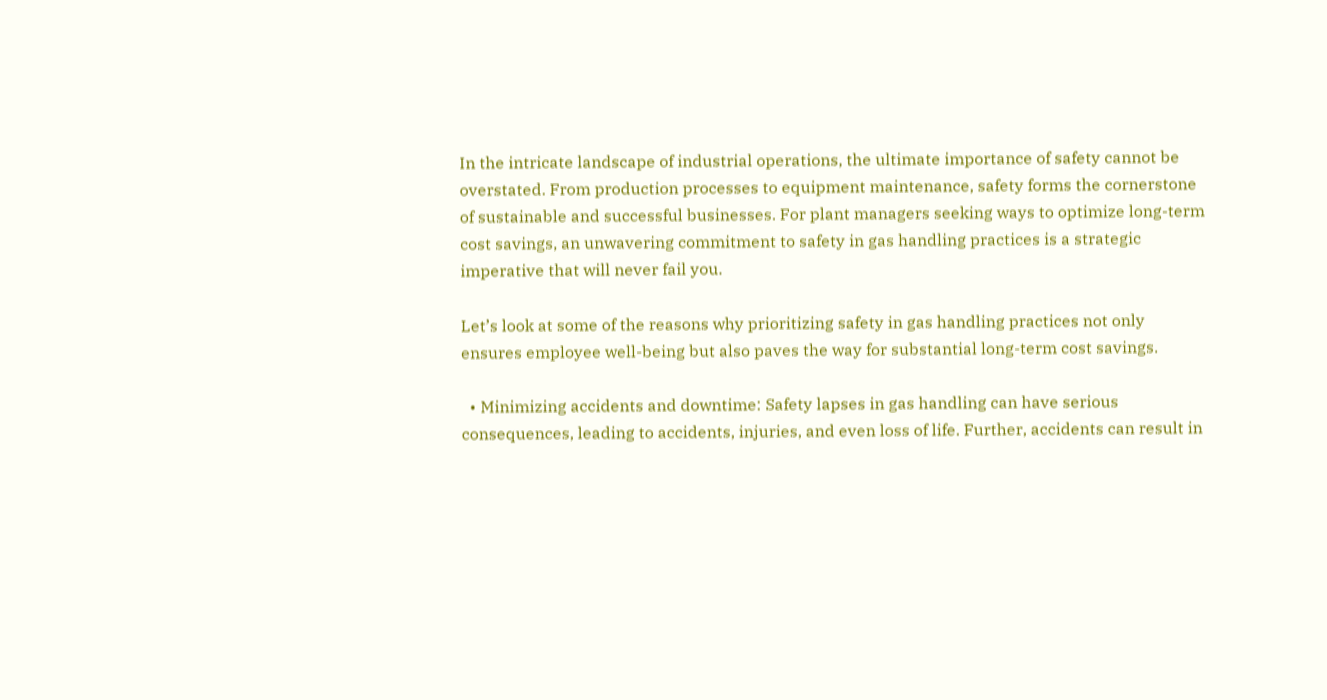In the intricate landscape of industrial operations, the ultimate importance of safety cannot be overstated. From production processes to equipment maintenance, safety forms the cornerstone of sustainable and successful businesses. For plant managers seeking ways to optimize long-term cost savings, an unwavering commitment to safety in gas handling practices is a strategic imperative that will never fail you.

Let’s look at some of the reasons why prioritizing safety in gas handling practices not only ensures employee well-being but also paves the way for substantial long-term cost savings.

  • Minimizing accidents and downtime: Safety lapses in gas handling can have serious consequences, leading to accidents, injuries, and even loss of life. Further, accidents can result in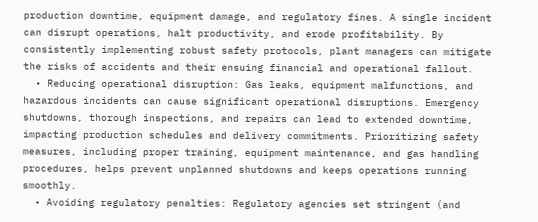production downtime, equipment damage, and regulatory fines. A single incident can disrupt operations, halt productivity, and erode profitability. By consistently implementing robust safety protocols, plant managers can mitigate the risks of accidents and their ensuing financial and operational fallout.
  • Reducing operational disruption: Gas leaks, equipment malfunctions, and hazardous incidents can cause significant operational disruptions. Emergency shutdowns, thorough inspections, and repairs can lead to extended downtime, impacting production schedules and delivery commitments. Prioritizing safety measures, including proper training, equipment maintenance, and gas handling procedures, helps prevent unplanned shutdowns and keeps operations running smoothly.
  • Avoiding regulatory penalties: Regulatory agencies set stringent (and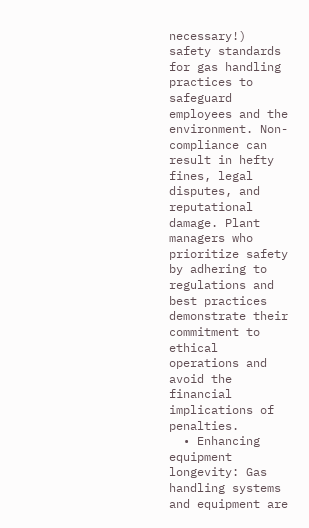necessary!) safety standards for gas handling practices to safeguard employees and the environment. Non-compliance can result in hefty fines, legal disputes, and reputational damage. Plant managers who prioritize safety by adhering to regulations and best practices demonstrate their commitment to ethical operations and avoid the financial implications of penalties.
  • Enhancing equipment longevity: Gas handling systems and equipment are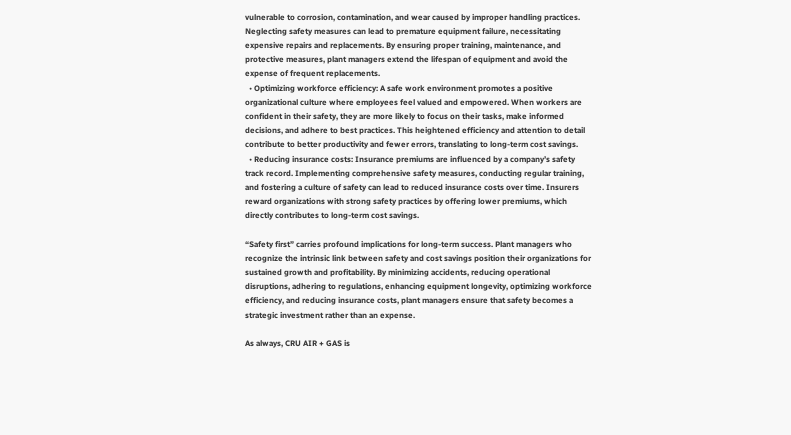vulnerable to corrosion, contamination, and wear caused by improper handling practices. Neglecting safety measures can lead to premature equipment failure, necessitating expensive repairs and replacements. By ensuring proper training, maintenance, and protective measures, plant managers extend the lifespan of equipment and avoid the expense of frequent replacements.
  • Optimizing workforce efficiency: A safe work environment promotes a positive organizational culture where employees feel valued and empowered. When workers are confident in their safety, they are more likely to focus on their tasks, make informed decisions, and adhere to best practices. This heightened efficiency and attention to detail contribute to better productivity and fewer errors, translating to long-term cost savings.
  • Reducing insurance costs: Insurance premiums are influenced by a company’s safety track record. Implementing comprehensive safety measures, conducting regular training, and fostering a culture of safety can lead to reduced insurance costs over time. Insurers reward organizations with strong safety practices by offering lower premiums, which directly contributes to long-term cost savings.

“Safety first” carries profound implications for long-term success. Plant managers who recognize the intrinsic link between safety and cost savings position their organizations for sustained growth and profitability. By minimizing accidents, reducing operational disruptions, adhering to regulations, enhancing equipment longevity, optimizing workforce efficiency, and reducing insurance costs, plant managers ensure that safety becomes a strategic investment rather than an expense.

As always, CRU AIR + GAS is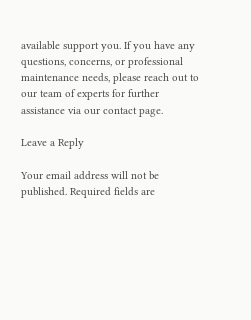available support you. If you have any questions, concerns, or professional maintenance needs, please reach out to our team of experts for further assistance via our contact page.

Leave a Reply

Your email address will not be published. Required fields are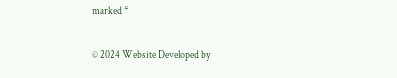marked *

© 2024 Website Developed by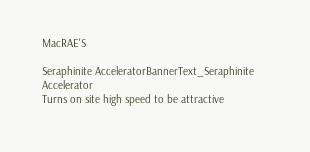MacRAE'S

Seraphinite AcceleratorBannerText_Seraphinite Accelerator
Turns on site high speed to be attractive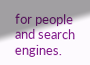for people and search engines.